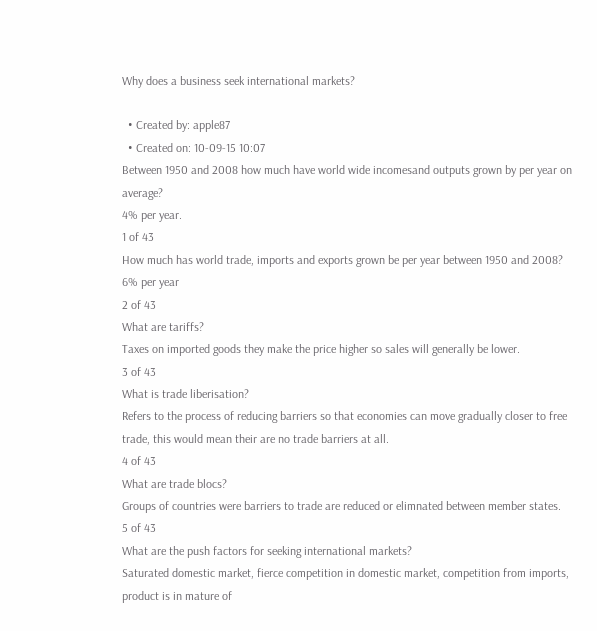Why does a business seek international markets?

  • Created by: apple87
  • Created on: 10-09-15 10:07
Between 1950 and 2008 how much have world wide incomesand outputs grown by per year on average?
4% per year.
1 of 43
How much has world trade, imports and exports grown be per year between 1950 and 2008?
6% per year
2 of 43
What are tariffs?
Taxes on imported goods they make the price higher so sales will generally be lower.
3 of 43
What is trade liberisation?
Refers to the process of reducing barriers so that economies can move gradually closer to free trade, this would mean their are no trade barriers at all.
4 of 43
What are trade blocs?
Groups of countries were barriers to trade are reduced or elimnated between member states.
5 of 43
What are the push factors for seeking international markets?
Saturated domestic market, fierce competition in domestic market, competition from imports, product is in mature of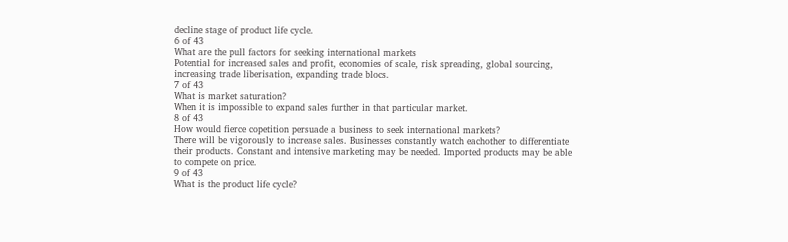decline stage of product life cycle.
6 of 43
What are the pull factors for seeking international markets
Potential for increased sales and profit, economies of scale, risk spreading, global sourcing, increasing trade liberisation, expanding trade blocs.
7 of 43
What is market saturation?
When it is impossible to expand sales further in that particular market.
8 of 43
How would fierce copetition persuade a business to seek international markets?
There will be vigorously to increase sales. Businesses constantly watch eachother to differentiate their products. Constant and intensive marketing may be needed. Imported products may be able to compete on price.
9 of 43
What is the product life cycle?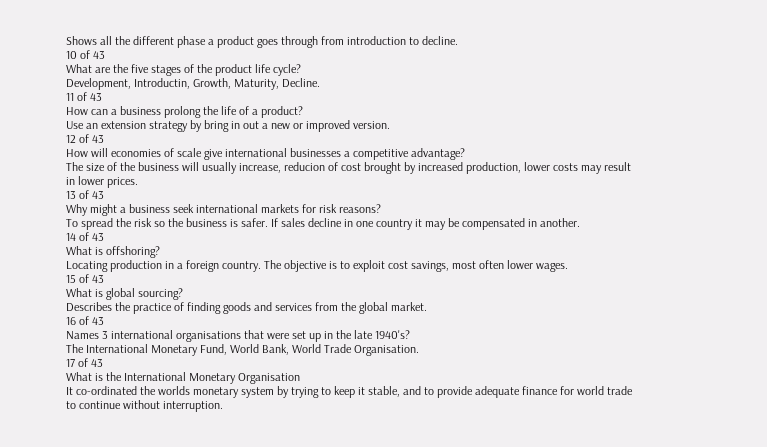Shows all the different phase a product goes through from introduction to decline.
10 of 43
What are the five stages of the product life cycle?
Development, Introductin, Growth, Maturity, Decline.
11 of 43
How can a business prolong the life of a product?
Use an extension strategy by bring in out a new or improved version.
12 of 43
How will economies of scale give international businesses a competitive advantage?
The size of the business will usually increase, reducion of cost brought by increased production, lower costs may result in lower prices.
13 of 43
Why might a business seek international markets for risk reasons?
To spread the risk so the business is safer. If sales decline in one country it may be compensated in another.
14 of 43
What is offshoring?
Locating production in a foreign country. The objective is to exploit cost savings, most often lower wages.
15 of 43
What is global sourcing?
Describes the practice of finding goods and services from the global market.
16 of 43
Names 3 international organisations that were set up in the late 1940's?
The International Monetary Fund, World Bank, World Trade Organisation.
17 of 43
What is the International Monetary Organisation
It co-ordinated the worlds monetary system by trying to keep it stable, and to provide adequate finance for world trade to continue without interruption.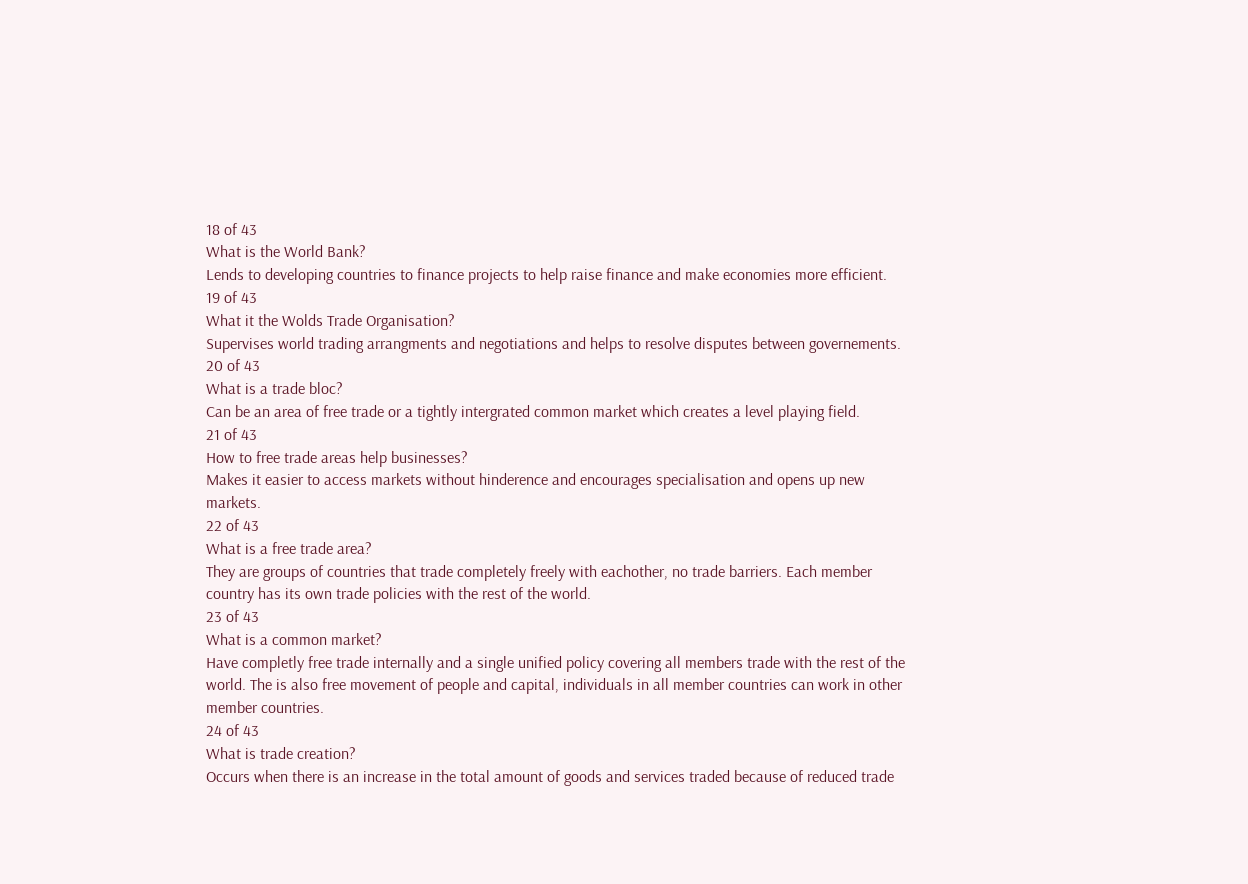18 of 43
What is the World Bank?
Lends to developing countries to finance projects to help raise finance and make economies more efficient.
19 of 43
What it the Wolds Trade Organisation?
Supervises world trading arrangments and negotiations and helps to resolve disputes between governements.
20 of 43
What is a trade bloc?
Can be an area of free trade or a tightly intergrated common market which creates a level playing field.
21 of 43
How to free trade areas help businesses?
Makes it easier to access markets without hinderence and encourages specialisation and opens up new markets.
22 of 43
What is a free trade area?
They are groups of countries that trade completely freely with eachother, no trade barriers. Each member country has its own trade policies with the rest of the world.
23 of 43
What is a common market?
Have completly free trade internally and a single unified policy covering all members trade with the rest of the world. The is also free movement of people and capital, individuals in all member countries can work in other member countries.
24 of 43
What is trade creation?
Occurs when there is an increase in the total amount of goods and services traded because of reduced trade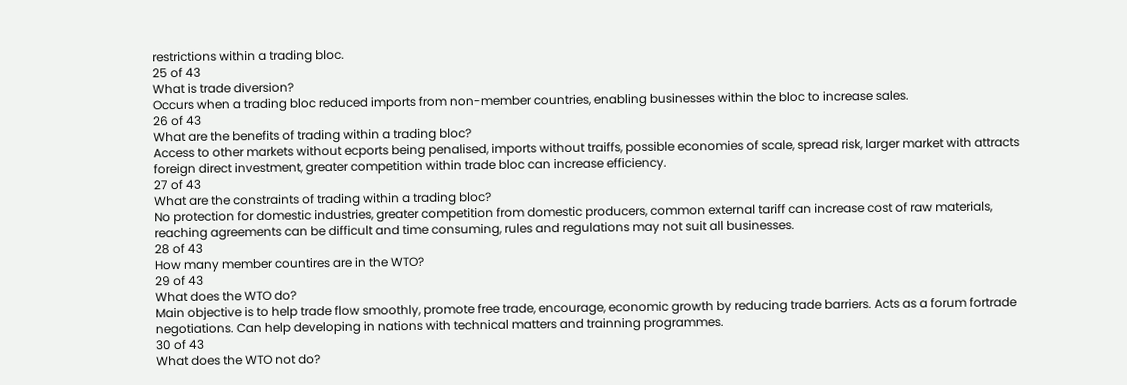restrictions within a trading bloc.
25 of 43
What is trade diversion?
Occurs when a trading bloc reduced imports from non-member countries, enabling businesses within the bloc to increase sales.
26 of 43
What are the benefits of trading within a trading bloc?
Access to other markets without ecports being penalised, imports without traiffs, possible economies of scale, spread risk, larger market with attracts foreign direct investment, greater competition within trade bloc can increase efficiency.
27 of 43
What are the constraints of trading within a trading bloc?
No protection for domestic industries, greater competition from domestic producers, common external tariff can increase cost of raw materials, reaching agreements can be difficult and time consuming, rules and regulations may not suit all businesses.
28 of 43
How many member countires are in the WTO?
29 of 43
What does the WTO do?
Main objective is to help trade flow smoothly, promote free trade, encourage, economic growth by reducing trade barriers. Acts as a forum fortrade negotiations. Can help developing in nations with technical matters and trainning programmes.
30 of 43
What does the WTO not do?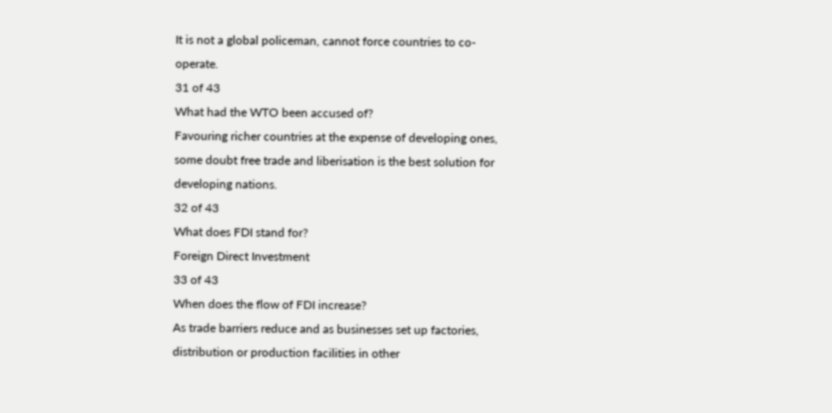It is not a global policeman, cannot force countries to co-operate.
31 of 43
What had the WTO been accused of?
Favouring richer countries at the expense of developing ones, some doubt free trade and liberisation is the best solution for developing nations.
32 of 43
What does FDI stand for?
Foreign Direct Investment
33 of 43
When does the flow of FDI increase?
As trade barriers reduce and as businesses set up factories, distribution or production facilities in other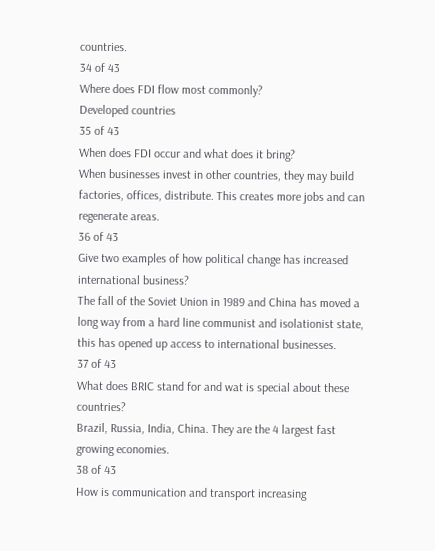countries.
34 of 43
Where does FDI flow most commonly?
Developed countries
35 of 43
When does FDI occur and what does it bring?
When businesses invest in other countries, they may build factories, offices, distribute. This creates more jobs and can regenerate areas.
36 of 43
Give two examples of how political change has increased international business?
The fall of the Soviet Union in 1989 and China has moved a long way from a hard line communist and isolationist state, this has opened up access to international businesses.
37 of 43
What does BRIC stand for and wat is special about these countries?
Brazil, Russia, India, China. They are the 4 largest fast growing economies.
38 of 43
How is communication and transport increasing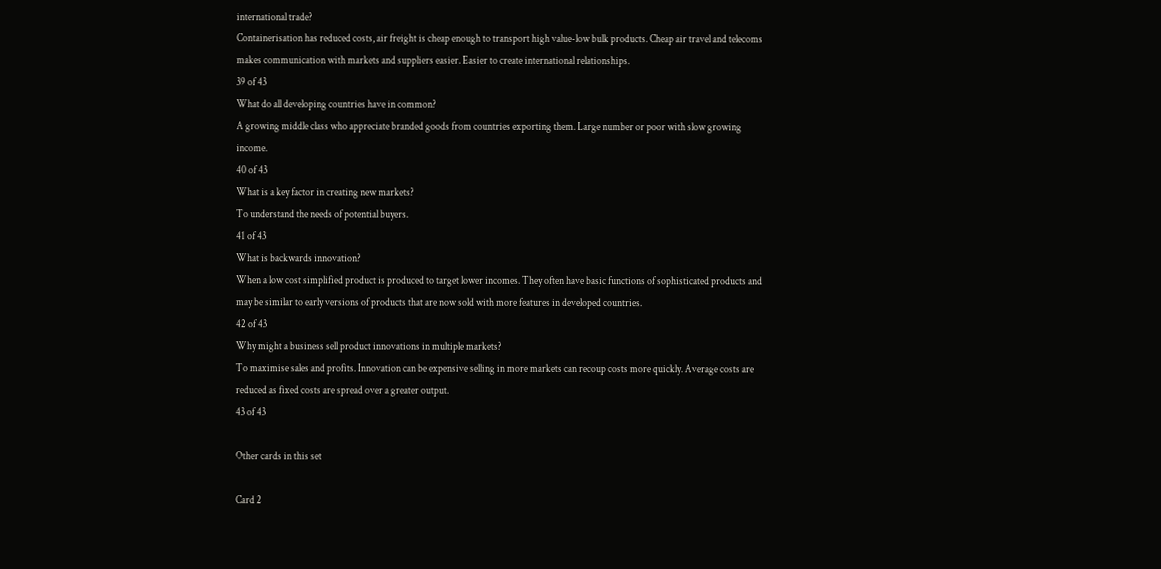international trade?
Containerisation has reduced costs, air freight is cheap enough to transport high value-low bulk products. Cheap air travel and telecoms makes communication with markets and suppliers easier. Easier to create international relationships.
39 of 43
What do all developing countries have in common?
A growing middle class who appreciate branded goods from countries exporting them. Large number or poor with slow growing income.
40 of 43
What is a key factor in creating new markets?
To understand the needs of potential buyers.
41 of 43
What is backwards innovation?
When a low cost simplified product is produced to target lower incomes. They often have basic functions of sophisticated products and may be similar to early versions of products that are now sold with more features in developed countries.
42 of 43
Why might a business sell product innovations in multiple markets?
To maximise sales and profits. Innovation can be expensive selling in more markets can recoup costs more quickly. Average costs are reduced as fixed costs are spread over a greater output.
43 of 43

Other cards in this set

Card 2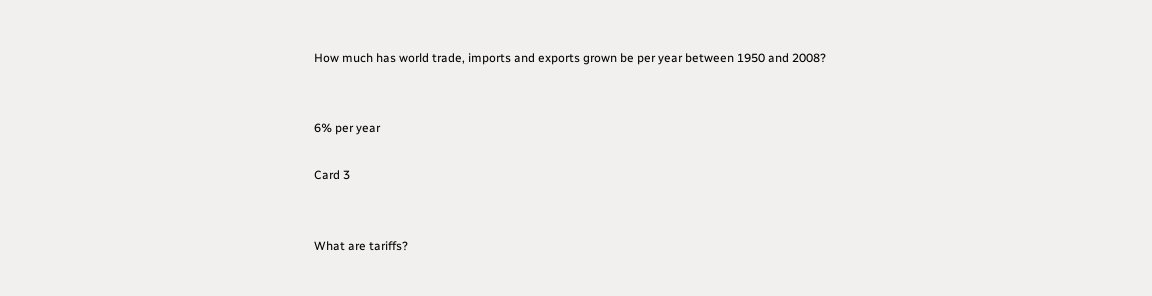How much has world trade, imports and exports grown be per year between 1950 and 2008?


6% per year

Card 3


What are tariffs?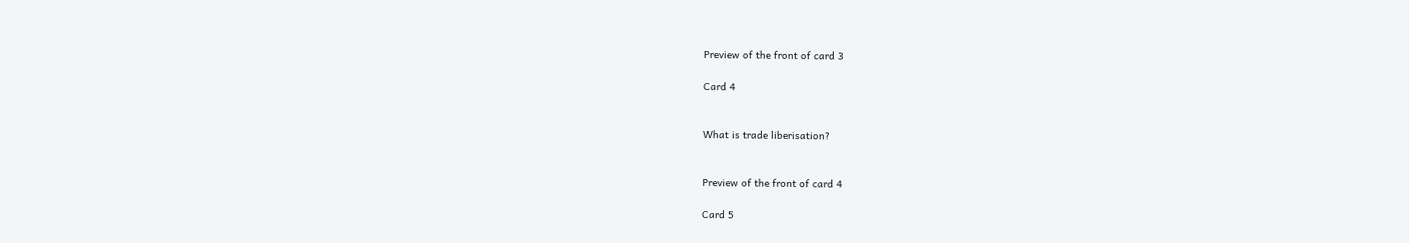Preview of the front of card 3

Card 4


What is trade liberisation?


Preview of the front of card 4

Card 5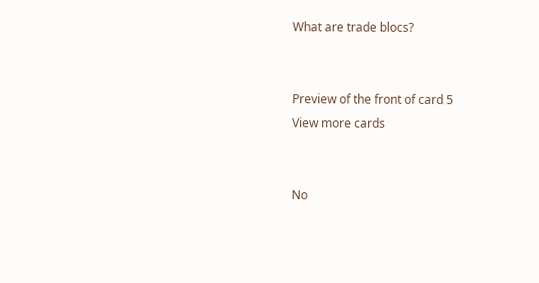What are trade blocs?


Preview of the front of card 5
View more cards


No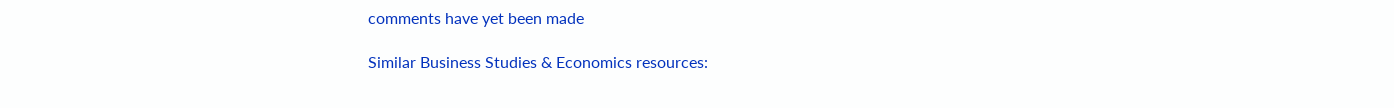comments have yet been made

Similar Business Studies & Economics resources: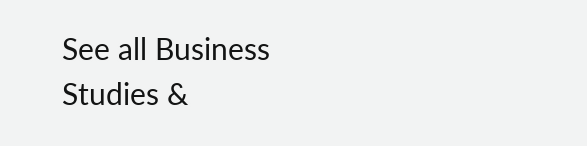See all Business Studies &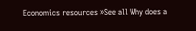Economics resources »See all Why does a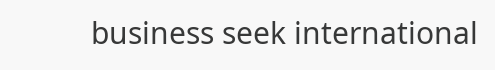business seek international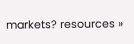markets? resources »